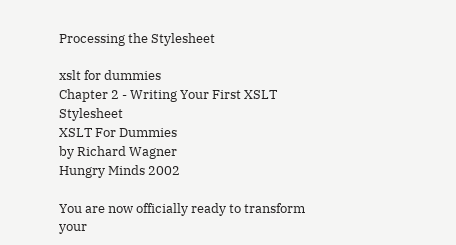Processing the Stylesheet

xslt for dummies
Chapter 2 - Writing Your First XSLT Stylesheet
XSLT For Dummies
by Richard Wagner
Hungry Minds 2002

You are now officially ready to transform your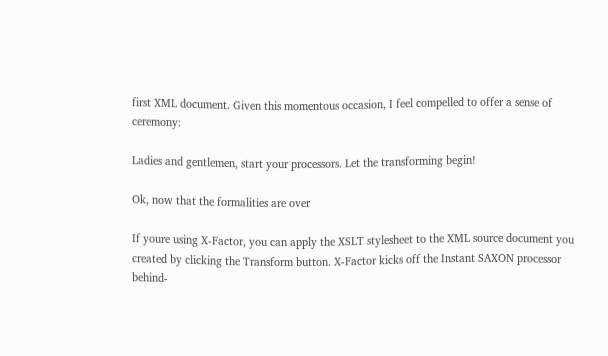first XML document. Given this momentous occasion, I feel compelled to offer a sense of ceremony:

Ladies and gentlemen, start your processors. Let the transforming begin!

Ok, now that the formalities are over

If youre using X-Factor, you can apply the XSLT stylesheet to the XML source document you created by clicking the Transform button. X-Factor kicks off the Instant SAXON processor behind-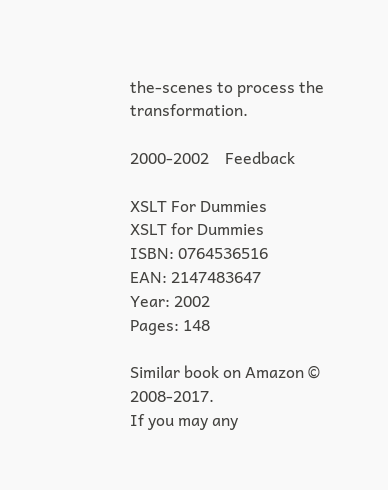the-scenes to process the transformation.

2000-2002    Feedback

XSLT For Dummies
XSLT for Dummies
ISBN: 0764536516
EAN: 2147483647
Year: 2002
Pages: 148

Similar book on Amazon © 2008-2017.
If you may any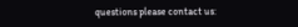questions please contact us: